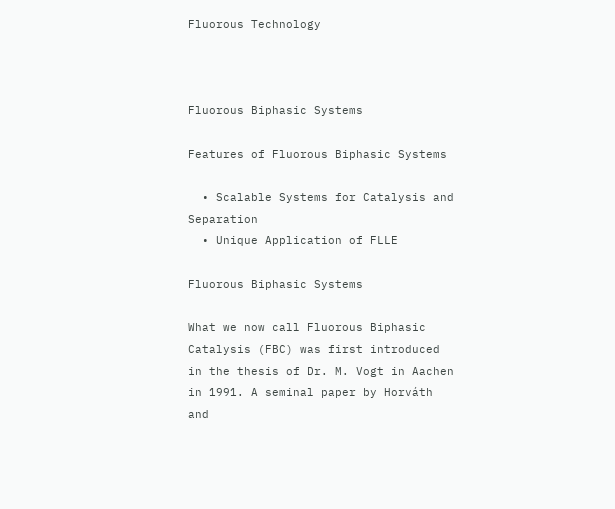Fluorous Technology



Fluorous Biphasic Systems

Features of Fluorous Biphasic Systems

  • Scalable Systems for Catalysis and Separation
  • Unique Application of FLLE

Fluorous Biphasic Systems

What we now call Fluorous Biphasic Catalysis (FBC) was first introduced in the thesis of Dr. M. Vogt in Aachen in 1991. A seminal paper by Horváth and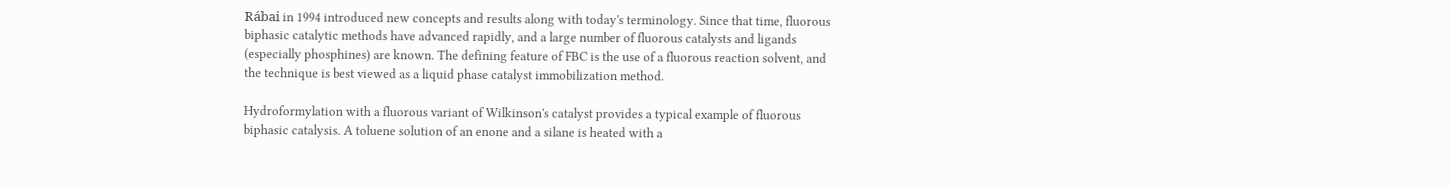Rábai in 1994 introduced new concepts and results along with today's terminology. Since that time, fluorous biphasic catalytic methods have advanced rapidly, and a large number of fluorous catalysts and ligands (especially phosphines) are known. The defining feature of FBC is the use of a fluorous reaction solvent, and the technique is best viewed as a liquid phase catalyst immobilization method.

Hydroformylation with a fluorous variant of Wilkinson's catalyst provides a typical example of fluorous biphasic catalysis. A toluene solution of an enone and a silane is heated with a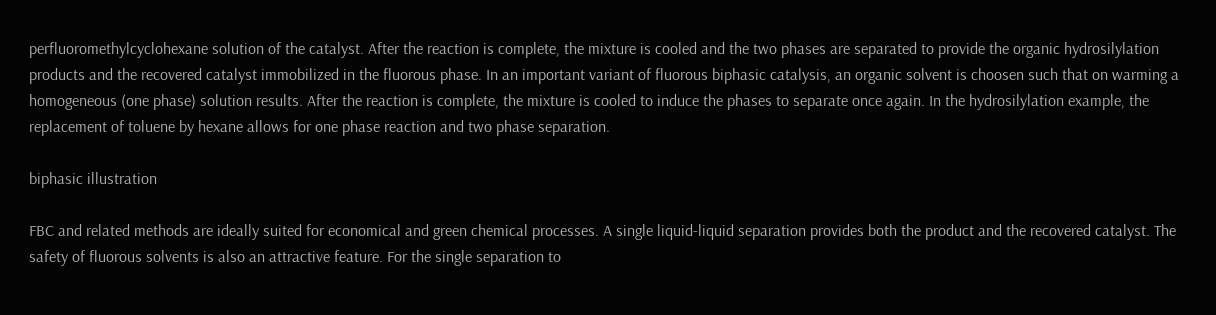perfluoromethylcyclohexane solution of the catalyst. After the reaction is complete, the mixture is cooled and the two phases are separated to provide the organic hydrosilylation products and the recovered catalyst immobilized in the fluorous phase. In an important variant of fluorous biphasic catalysis, an organic solvent is choosen such that on warming a homogeneous (one phase) solution results. After the reaction is complete, the mixture is cooled to induce the phases to separate once again. In the hydrosilylation example, the replacement of toluene by hexane allows for one phase reaction and two phase separation.

biphasic illustration

FBC and related methods are ideally suited for economical and green chemical processes. A single liquid-liquid separation provides both the product and the recovered catalyst. The safety of fluorous solvents is also an attractive feature. For the single separation to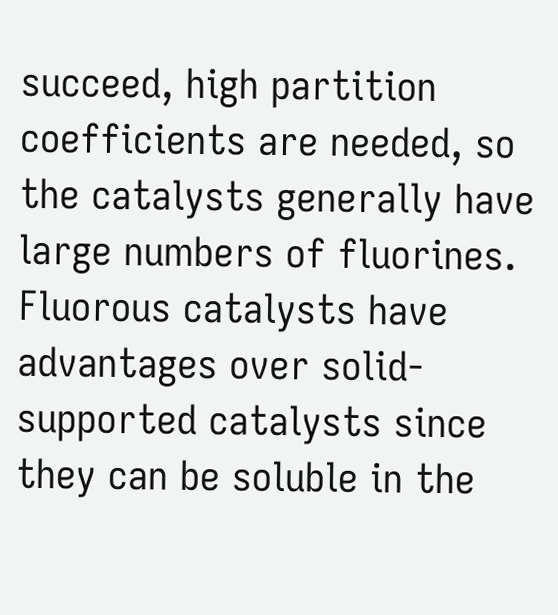succeed, high partition coefficients are needed, so the catalysts generally have large numbers of fluorines. Fluorous catalysts have advantages over solid-supported catalysts since they can be soluble in the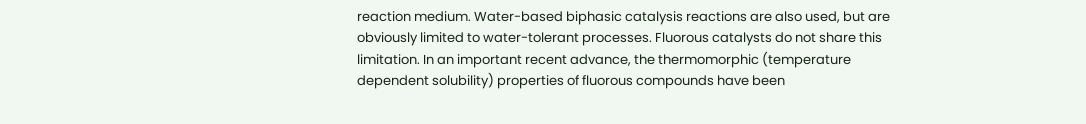reaction medium. Water-based biphasic catalysis reactions are also used, but are obviously limited to water-tolerant processes. Fluorous catalysts do not share this limitation. In an important recent advance, the thermomorphic (temperature dependent solubility) properties of fluorous compounds have been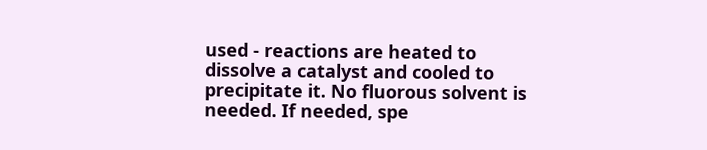used - reactions are heated to dissolve a catalyst and cooled to precipitate it. No fluorous solvent is needed. If needed, spe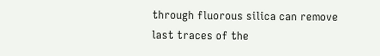through fluorous silica can remove last traces of the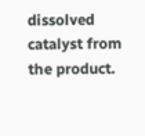dissolved catalyst from the product.